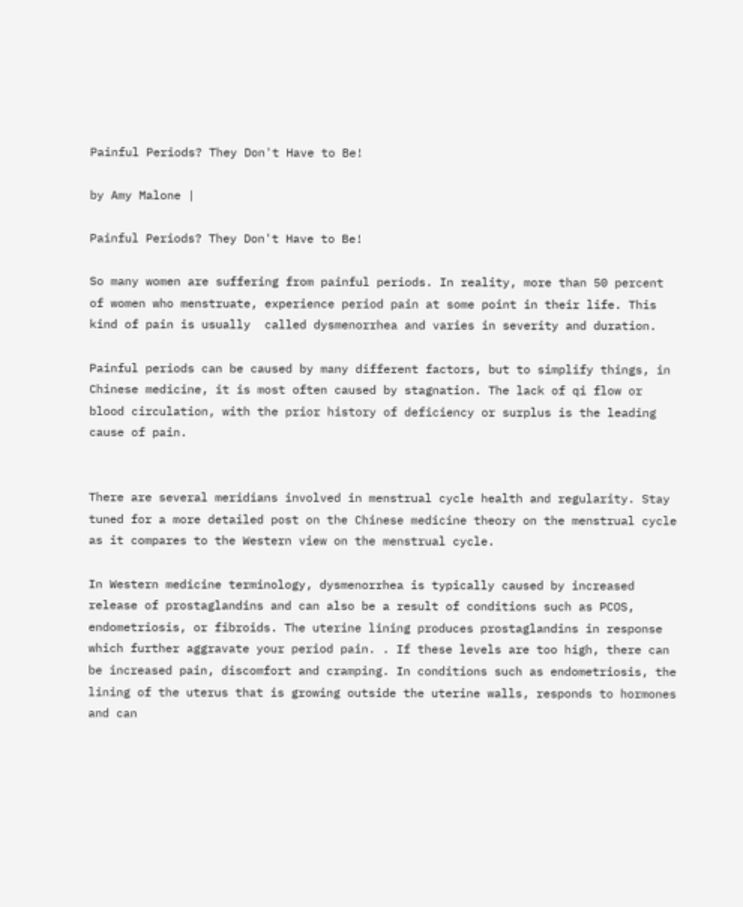Painful Periods? They Don't Have to Be!

by Amy Malone |

Painful Periods? They Don't Have to Be!

So many women are suffering from painful periods. In reality, more than 50 percent of women who menstruate, experience period pain at some point in their life. This kind of pain is usually  called dysmenorrhea and varies in severity and duration.

Painful periods can be caused by many different factors, but to simplify things, in Chinese medicine, it is most often caused by stagnation. The lack of qi flow or blood circulation, with the prior history of deficiency or surplus is the leading cause of pain.


There are several meridians involved in menstrual cycle health and regularity. Stay tuned for a more detailed post on the Chinese medicine theory on the menstrual cycle as it compares to the Western view on the menstrual cycle.

In Western medicine terminology, dysmenorrhea is typically caused by increased release of prostaglandins and can also be a result of conditions such as PCOS, endometriosis, or fibroids. The uterine lining produces prostaglandins in response which further aggravate your period pain. . If these levels are too high, there can be increased pain, discomfort and cramping. In conditions such as endometriosis, the lining of the uterus that is growing outside the uterine walls, responds to hormones and can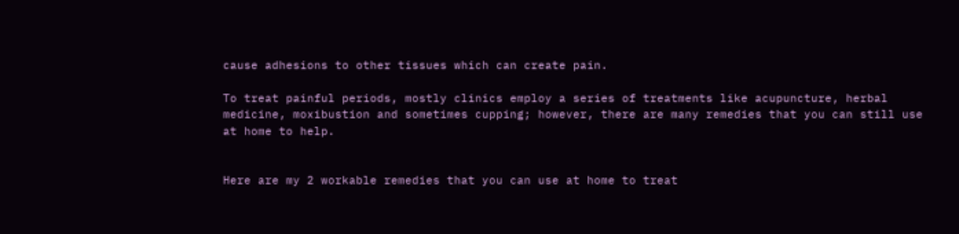cause adhesions to other tissues which can create pain.

To treat painful periods, mostly clinics employ a series of treatments like acupuncture, herbal medicine, moxibustion and sometimes cupping; however, there are many remedies that you can still use at home to help.


Here are my 2 workable remedies that you can use at home to treat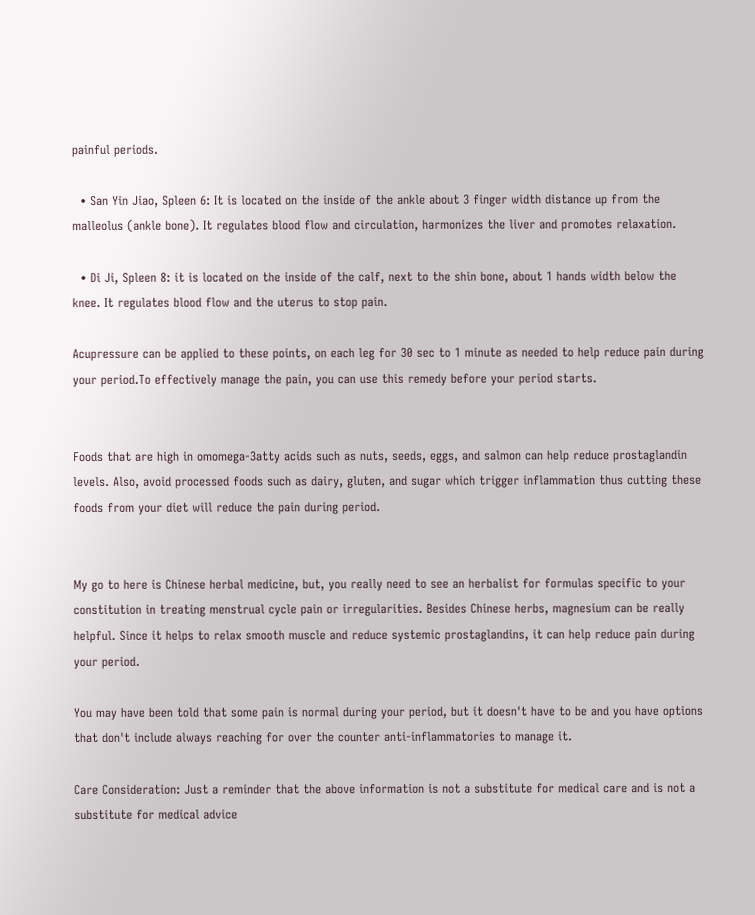painful periods.

  • San Yin Jiao, Spleen 6: It is located on the inside of the ankle about 3 finger width distance up from the malleolus (ankle bone). It regulates blood flow and circulation, harmonizes the liver and promotes relaxation.

  • Di Ji, Spleen 8: it is located on the inside of the calf, next to the shin bone, about 1 hands width below the knee. It regulates blood flow and the uterus to stop pain.

Acupressure can be applied to these points, on each leg for 30 sec to 1 minute as needed to help reduce pain during your period.To effectively manage the pain, you can use this remedy before your period starts.


Foods that are high in omomega-3atty acids such as nuts, seeds, eggs, and salmon can help reduce prostaglandin levels. Also, avoid processed foods such as dairy, gluten, and sugar which trigger inflammation thus cutting these foods from your diet will reduce the pain during period.


My go to here is Chinese herbal medicine, but, you really need to see an herbalist for formulas specific to your constitution in treating menstrual cycle pain or irregularities. Besides Chinese herbs, magnesium can be really helpful. Since it helps to relax smooth muscle and reduce systemic prostaglandins, it can help reduce pain during your period.

You may have been told that some pain is normal during your period, but it doesn't have to be and you have options that don't include always reaching for over the counter anti-inflammatories to manage it.

Care Consideration: Just a reminder that the above information is not a substitute for medical care and is not a substitute for medical advice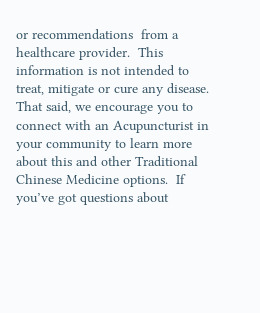or recommendations  from a healthcare provider.  This information is not intended to treat, mitigate or cure any disease.  That said, we encourage you to connect with an Acupuncturist in your community to learn more about this and other Traditional Chinese Medicine options.  If you’ve got questions about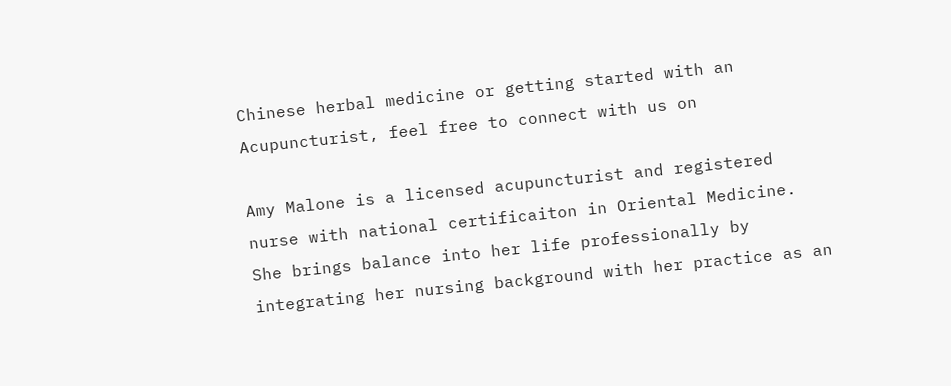Chinese herbal medicine or getting started with an Acupuncturist, feel free to connect with us on

Amy Malone is a licensed acupuncturist and registered nurse with national certificaiton in Oriental Medicine. She brings balance into her life professionally by integrating her nursing background with her practice as an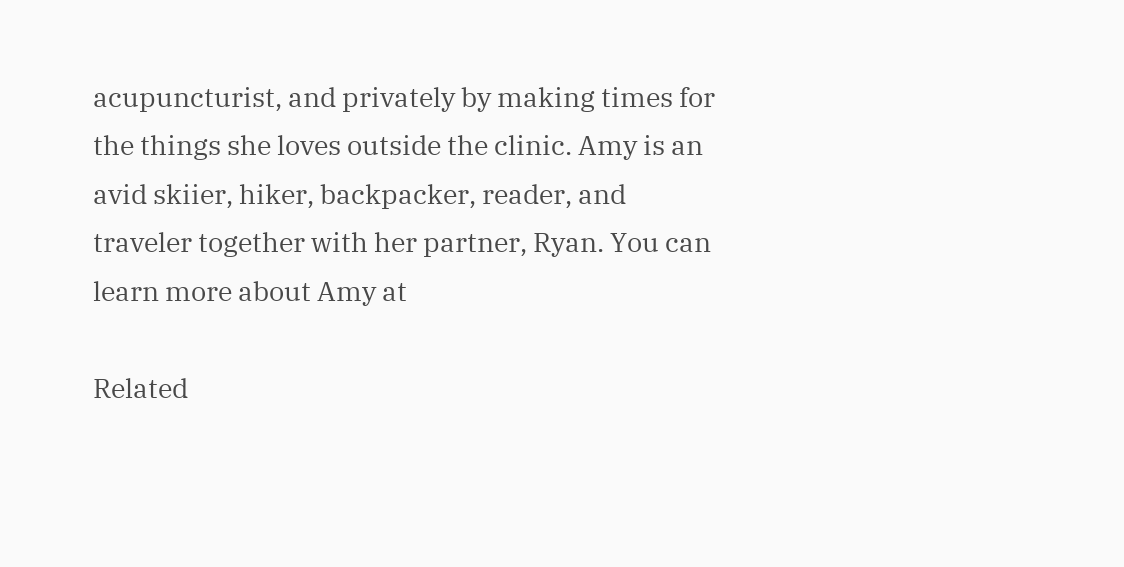acupuncturist, and privately by making times for the things she loves outside the clinic. Amy is an avid skiier, hiker, backpacker, reader, and traveler together with her partner, Ryan. You can learn more about Amy at

Related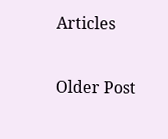Articles

Older Post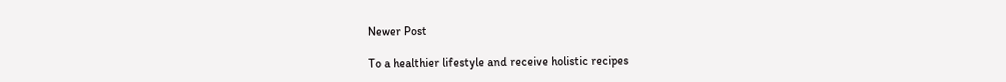Newer Post

To a healthier lifestyle and receive holistic recipes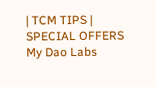| TCM TIPS | SPECIAL OFFERS
My Dao Labs